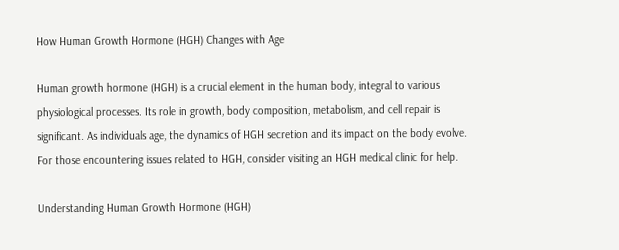How Human Growth Hormone (HGH) Changes with Age

Human growth hormone (HGH) is a crucial element in the human body, integral to various physiological processes. Its role in growth, body composition, metabolism, and cell repair is significant. As individuals age, the dynamics of HGH secretion and its impact on the body evolve. For those encountering issues related to HGH, consider visiting an HGH medical clinic for help.

Understanding Human Growth Hormone (HGH)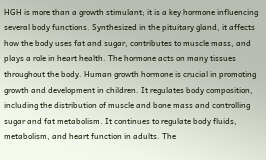HGH is more than a growth stimulant; it is a key hormone influencing several body functions. Synthesized in the pituitary gland, it affects how the body uses fat and sugar, contributes to muscle mass, and plays a role in heart health. The hormone acts on many tissues throughout the body. Human growth hormone is crucial in promoting growth and development in children. It regulates body composition, including the distribution of muscle and bone mass and controlling sugar and fat metabolism. It continues to regulate body fluids, metabolism, and heart function in adults. The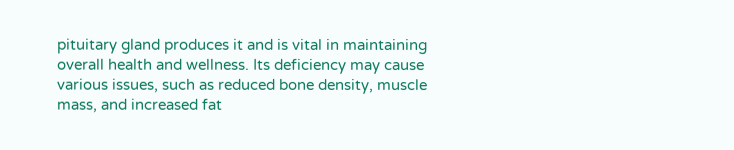pituitary gland produces it and is vital in maintaining overall health and wellness. Its deficiency may cause various issues, such as reduced bone density, muscle mass, and increased fat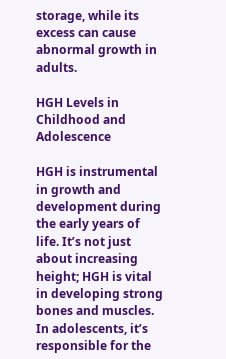storage, while its excess can cause abnormal growth in adults.

HGH Levels in Childhood and Adolescence

HGH is instrumental in growth and development during the early years of life. It’s not just about increasing height; HGH is vital in developing strong bones and muscles. In adolescents, it’s responsible for the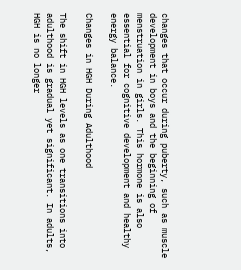changes that occur during puberty, such as muscle development in boys and the beginning of menstruation in girls. This hormone is also essential for cognitive development and healthy energy balance.

Changes in HGH During Adulthood

The shift in HGH levels as one transitions into adulthood is gradual yet significant. In adults, HGH is no longer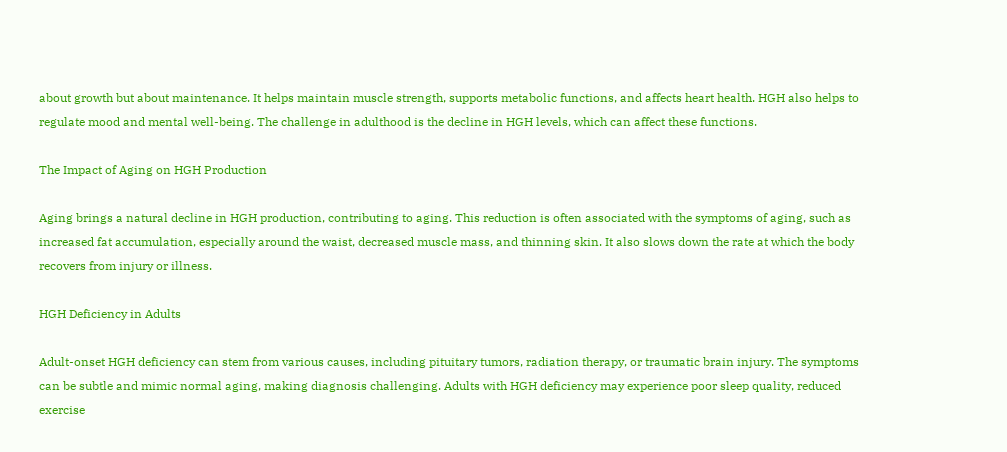about growth but about maintenance. It helps maintain muscle strength, supports metabolic functions, and affects heart health. HGH also helps to regulate mood and mental well-being. The challenge in adulthood is the decline in HGH levels, which can affect these functions.

The Impact of Aging on HGH Production

Aging brings a natural decline in HGH production, contributing to aging. This reduction is often associated with the symptoms of aging, such as increased fat accumulation, especially around the waist, decreased muscle mass, and thinning skin. It also slows down the rate at which the body recovers from injury or illness.

HGH Deficiency in Adults

Adult-onset HGH deficiency can stem from various causes, including pituitary tumors, radiation therapy, or traumatic brain injury. The symptoms can be subtle and mimic normal aging, making diagnosis challenging. Adults with HGH deficiency may experience poor sleep quality, reduced exercise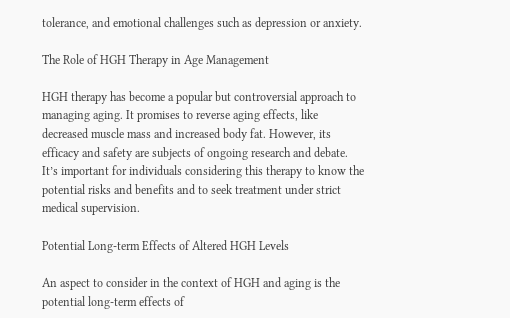tolerance, and emotional challenges such as depression or anxiety.

The Role of HGH Therapy in Age Management

HGH therapy has become a popular but controversial approach to managing aging. It promises to reverse aging effects, like decreased muscle mass and increased body fat. However, its efficacy and safety are subjects of ongoing research and debate. It’s important for individuals considering this therapy to know the potential risks and benefits and to seek treatment under strict medical supervision.

Potential Long-term Effects of Altered HGH Levels

An aspect to consider in the context of HGH and aging is the potential long-term effects of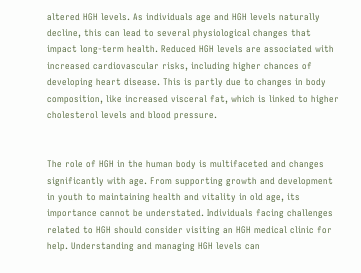altered HGH levels. As individuals age and HGH levels naturally decline, this can lead to several physiological changes that impact long-term health. Reduced HGH levels are associated with increased cardiovascular risks, including higher chances of developing heart disease. This is partly due to changes in body composition, like increased visceral fat, which is linked to higher cholesterol levels and blood pressure.


The role of HGH in the human body is multifaceted and changes significantly with age. From supporting growth and development in youth to maintaining health and vitality in old age, its importance cannot be understated. Individuals facing challenges related to HGH should consider visiting an HGH medical clinic for help. Understanding and managing HGH levels can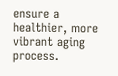ensure a healthier, more vibrant aging process.